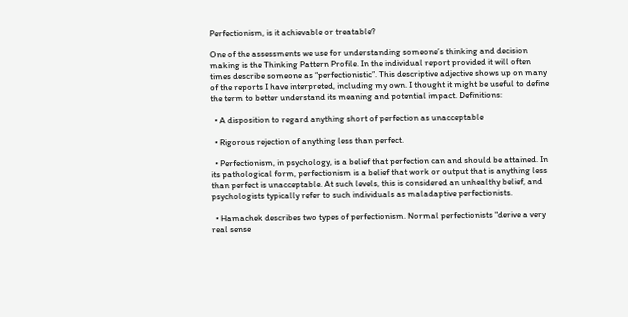Perfectionism, is it achievable or treatable?

One of the assessments we use for understanding someone’s thinking and decision making is the Thinking Pattern Profile. In the individual report provided it will often times describe someone as “perfectionistic”. This descriptive adjective shows up on many of the reports I have interpreted, including my own. I thought it might be useful to define the term to better understand its meaning and potential impact. Definitions:

  • A disposition to regard anything short of perfection as unacceptable

  • Rigorous rejection of anything less than perfect.

  • Perfectionism, in psychology, is a belief that perfection can and should be attained. In its pathological form, perfectionism is a belief that work or output that is anything less than perfect is unacceptable. At such levels, this is considered an unhealthy belief, and psychologists typically refer to such individuals as maladaptive perfectionists.

  • Hamachek describes two types of perfectionism. Normal perfectionists "derive a very real sense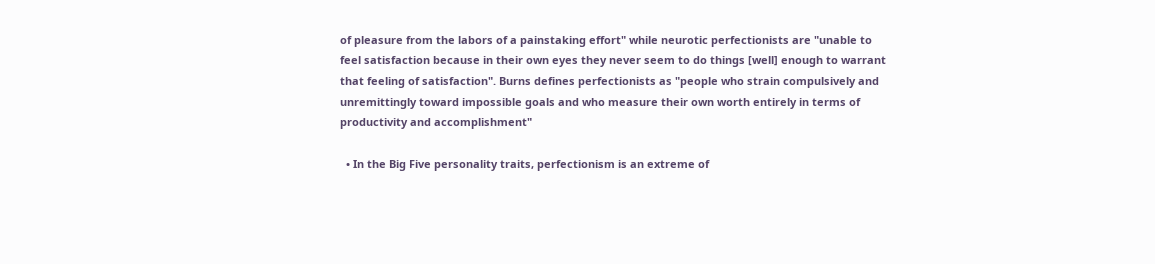of pleasure from the labors of a painstaking effort" while neurotic perfectionists are "unable to feel satisfaction because in their own eyes they never seem to do things [well] enough to warrant that feeling of satisfaction". Burns defines perfectionists as "people who strain compulsively and unremittingly toward impossible goals and who measure their own worth entirely in terms of productivity and accomplishment"

  • In the Big Five personality traits, perfectionism is an extreme of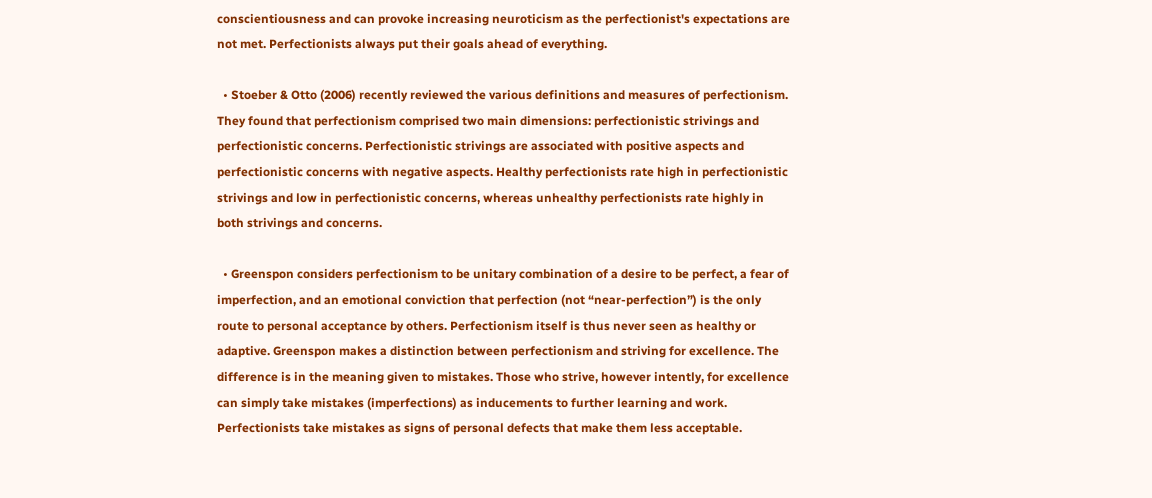conscientiousness and can provoke increasing neuroticism as the perfectionist's expectations are not met. Perfectionists always put their goals ahead of everything.

  • Stoeber & Otto (2006) recently reviewed the various definitions and measures of perfectionism. They found that perfectionism comprised two main dimensions: perfectionistic strivings and perfectionistic concerns. Perfectionistic strivings are associated with positive aspects and perfectionistic concerns with negative aspects. Healthy perfectionists rate high in perfectionistic strivings and low in perfectionistic concerns, whereas unhealthy perfectionists rate highly in both strivings and concerns.

  • Greenspon considers perfectionism to be unitary combination of a desire to be perfect, a fear of imperfection, and an emotional conviction that perfection (not “near-perfection”) is the only route to personal acceptance by others. Perfectionism itself is thus never seen as healthy or adaptive. Greenspon makes a distinction between perfectionism and striving for excellence. The difference is in the meaning given to mistakes. Those who strive, however intently, for excellence can simply take mistakes (imperfections) as inducements to further learning and work. Perfectionists take mistakes as signs of personal defects that make them less acceptable.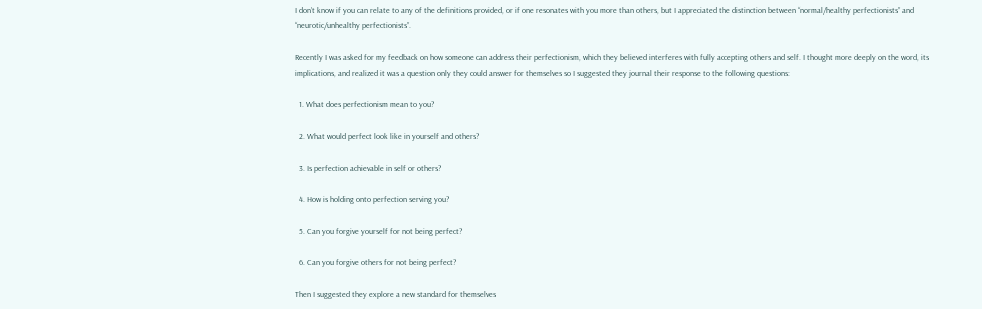I don’t know if you can relate to any of the definitions provided, or if one resonates with you more than others, but I appreciated the distinction between “normal/healthy perfectionists” and “neurotic/unhealthy perfectionists”.

Recently I was asked for my feedback on how someone can address their perfectionism, which they believed interferes with fully accepting others and self. I thought more deeply on the word, its implications, and realized it was a question only they could answer for themselves so I suggested they journal their response to the following questions:

  1. What does perfectionism mean to you?

  2. What would perfect look like in yourself and others?

  3. Is perfection achievable in self or others?

  4. How is holding onto perfection serving you?

  5. Can you forgive yourself for not being perfect?

  6. Can you forgive others for not being perfect?

Then I suggested they explore a new standard for themselves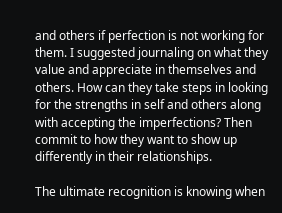and others if perfection is not working for them. I suggested journaling on what they value and appreciate in themselves and others. How can they take steps in looking for the strengths in self and others along with accepting the imperfections? Then commit to how they want to show up differently in their relationships.

The ultimate recognition is knowing when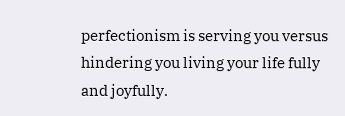perfectionism is serving you versus hindering you living your life fully and joyfully.